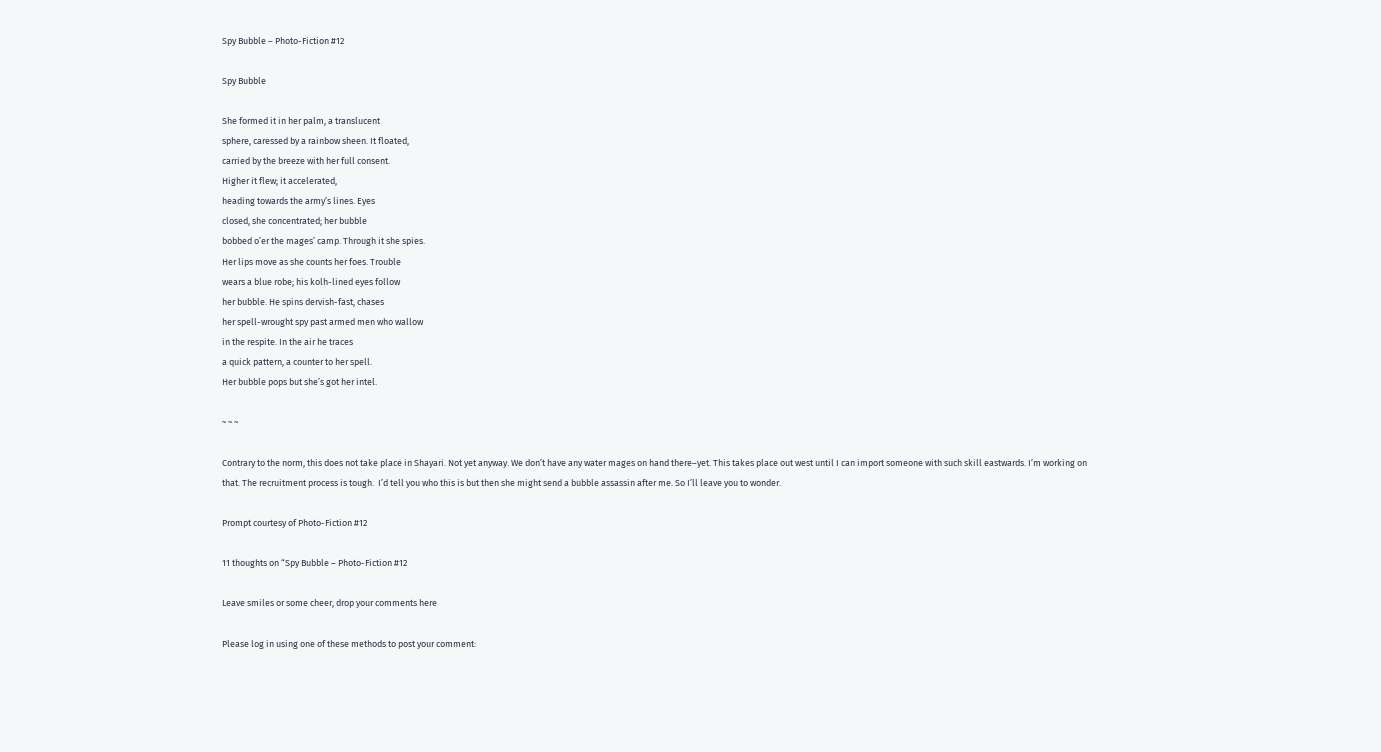Spy Bubble – Photo-Fiction #12

Spy Bubble

She formed it in her palm, a translucent
sphere, caressed by a rainbow sheen. It floated,
carried by the breeze with her full consent.
Higher it flew; it accelerated,
heading towards the army’s lines. Eyes
closed, she concentrated; her bubble
bobbed o’er the mages’ camp. Through it she spies.
Her lips move as she counts her foes. Trouble
wears a blue robe; his kolh-lined eyes follow
her bubble. He spins dervish-fast, chases
her spell-wrought spy past armed men who wallow
in the respite. In the air he traces
a quick pattern, a counter to her spell.
Her bubble pops but she’s got her intel.

~ ~ ~

Contrary to the norm, this does not take place in Shayari. Not yet anyway. We don’t have any water mages on hand there–yet. This takes place out west until I can import someone with such skill eastwards. I’m working on that. The recruitment process is tough.  I’d tell you who this is but then she might send a bubble assassin after me. So I’ll leave you to wonder.

Prompt courtesy of Photo-Fiction #12

11 thoughts on “Spy Bubble – Photo-Fiction #12

Leave smiles or some cheer, drop your comments here

Please log in using one of these methods to post your comment: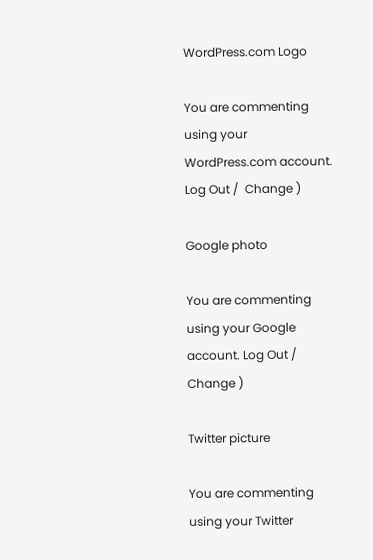WordPress.com Logo

You are commenting using your WordPress.com account. Log Out /  Change )

Google photo

You are commenting using your Google account. Log Out /  Change )

Twitter picture

You are commenting using your Twitter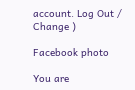account. Log Out /  Change )

Facebook photo

You are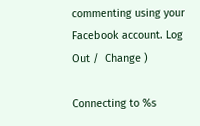commenting using your Facebook account. Log Out /  Change )

Connecting to %s